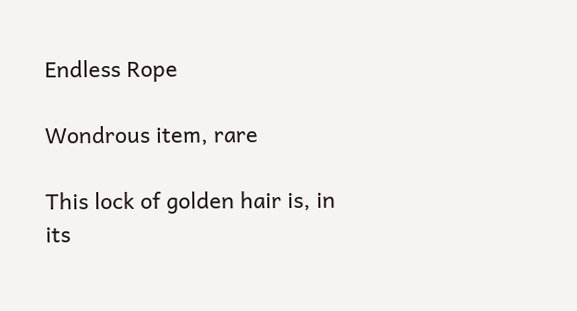Endless Rope

Wondrous item, rare

This lock of golden hair is, in its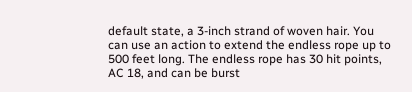default state, a 3-inch strand of woven hair. You can use an action to extend the endless rope up to 500 feet long. The endless rope has 30 hit points, AC 18, and can be burst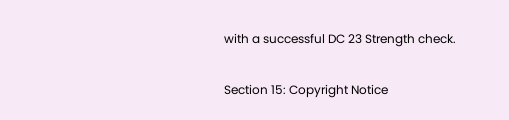with a successful DC 23 Strength check.

Section 15: Copyright Notice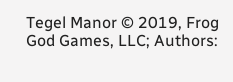Tegel Manor © 2019, Frog God Games, LLC; Authors: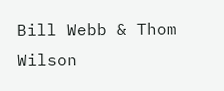Bill Webb & Thom Wilson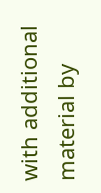with additional material by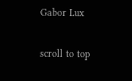Gabor Lux

scroll to top